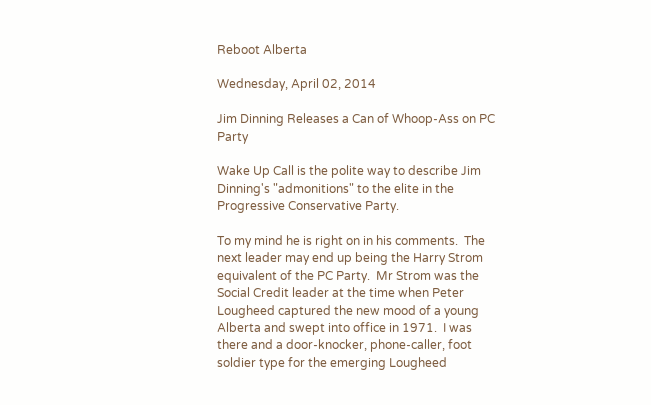Reboot Alberta

Wednesday, April 02, 2014

Jim Dinning Releases a Can of Whoop-Ass on PC Party

Wake Up Call is the polite way to describe Jim Dinning's "admonitions" to the elite in the Progressive Conservative Party.

To my mind he is right on in his comments.  The next leader may end up being the Harry Strom equivalent of the PC Party.  Mr Strom was the Social Credit leader at the time when Peter Lougheed captured the new mood of a young Alberta and swept into office in 1971.  I was there and a door-knocker, phone-caller, foot soldier type for the emerging Lougheed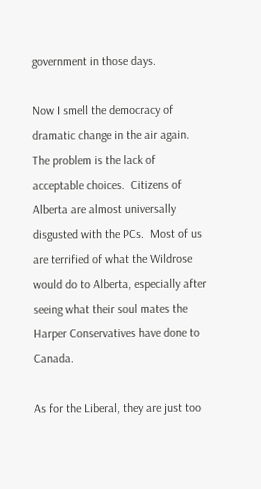government in those days.

Now I smell the democracy of dramatic change in the air again.  The problem is the lack of acceptable choices.  Citizens of Alberta are almost universally disgusted with the PCs.  Most of us are terrified of what the Wildrose would do to Alberta, especially after seeing what their soul mates the Harper Conservatives have done to Canada.

As for the Liberal, they are just too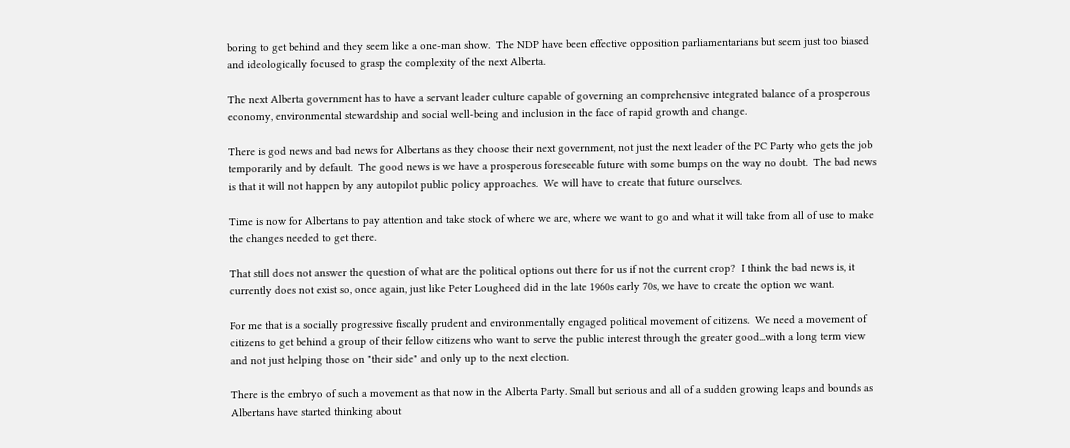boring to get behind and they seem like a one-man show.  The NDP have been effective opposition parliamentarians but seem just too biased and ideologically focused to grasp the complexity of the next Alberta.

The next Alberta government has to have a servant leader culture capable of governing an comprehensive integrated balance of a prosperous economy, environmental stewardship and social well-being and inclusion in the face of rapid growth and change.

There is god news and bad news for Albertans as they choose their next government, not just the next leader of the PC Party who gets the job temporarily and by default.  The good news is we have a prosperous foreseeable future with some bumps on the way no doubt.  The bad news is that it will not happen by any autopilot public policy approaches.  We will have to create that future ourselves.

Time is now for Albertans to pay attention and take stock of where we are, where we want to go and what it will take from all of use to make the changes needed to get there.

That still does not answer the question of what are the political options out there for us if not the current crop?  I think the bad news is, it currently does not exist so, once again, just like Peter Lougheed did in the late 1960s early 70s, we have to create the option we want.

For me that is a socially progressive fiscally prudent and environmentally engaged political movement of citizens.  We need a movement of citizens to get behind a group of their fellow citizens who want to serve the public interest through the greater good...with a long term view and not just helping those on "their side" and only up to the next election.

There is the embryo of such a movement as that now in the Alberta Party. Small but serious and all of a sudden growing leaps and bounds as Albertans have started thinking about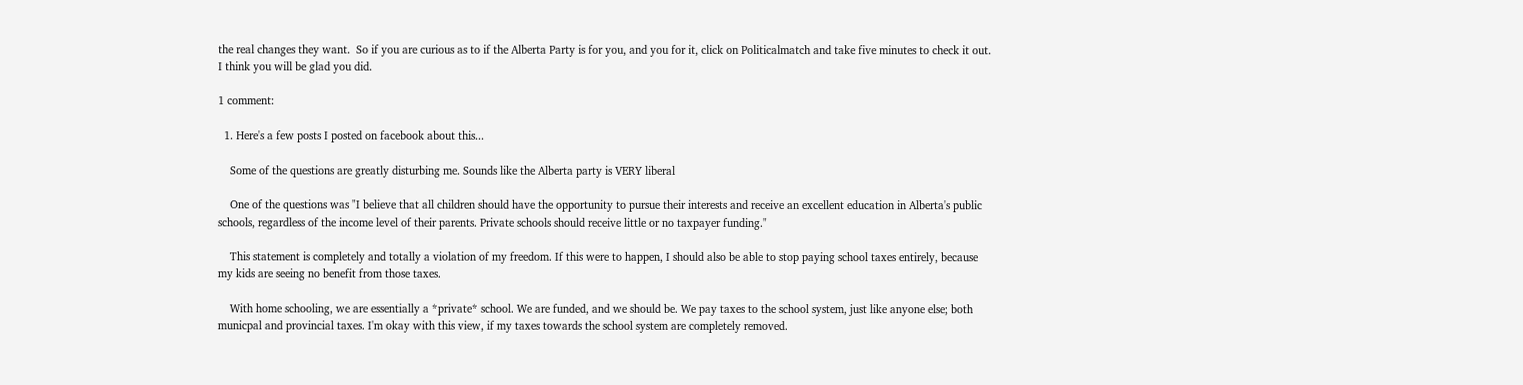the real changes they want.  So if you are curious as to if the Alberta Party is for you, and you for it, click on Politicalmatch and take five minutes to check it out. I think you will be glad you did.

1 comment:

  1. Here's a few posts I posted on facebook about this...

    Some of the questions are greatly disturbing me. Sounds like the Alberta party is VERY liberal

    One of the questions was "I believe that all children should have the opportunity to pursue their interests and receive an excellent education in Alberta's public schools, regardless of the income level of their parents. Private schools should receive little or no taxpayer funding."

    This statement is completely and totally a violation of my freedom. If this were to happen, I should also be able to stop paying school taxes entirely, because my kids are seeing no benefit from those taxes.

    With home schooling, we are essentially a *private* school. We are funded, and we should be. We pay taxes to the school system, just like anyone else; both municpal and provincial taxes. I'm okay with this view, if my taxes towards the school system are completely removed.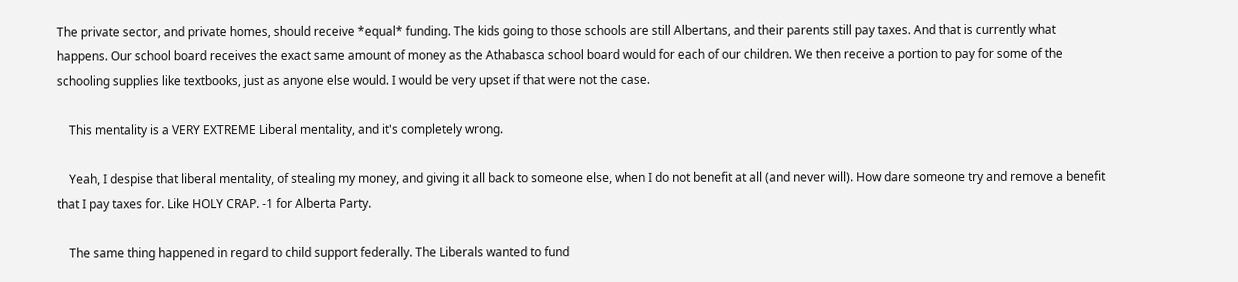The private sector, and private homes, should receive *equal* funding. The kids going to those schools are still Albertans, and their parents still pay taxes. And that is currently what happens. Our school board receives the exact same amount of money as the Athabasca school board would for each of our children. We then receive a portion to pay for some of the schooling supplies like textbooks, just as anyone else would. I would be very upset if that were not the case.

    This mentality is a VERY EXTREME Liberal mentality, and it's completely wrong.

    Yeah, I despise that liberal mentality, of stealing my money, and giving it all back to someone else, when I do not benefit at all (and never will). How dare someone try and remove a benefit that I pay taxes for. Like HOLY CRAP. -1 for Alberta Party.

    The same thing happened in regard to child support federally. The Liberals wanted to fund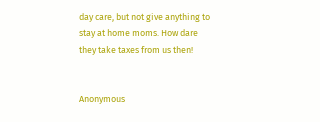day care, but not give anything to stay at home moms. How dare they take taxes from us then!


Anonymous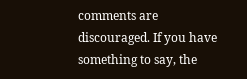comments are discouraged. If you have something to say, the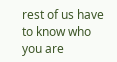rest of us have to know who you are